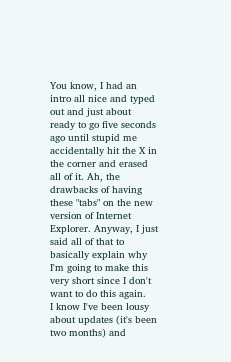You know, I had an intro all nice and typed out and just about ready to go five seconds ago until stupid me accidentally hit the X in the corner and erased all of it. Ah, the drawbacks of having these "tabs" on the new version of Internet Explorer. Anyway, I just said all of that to basically explain why I'm going to make this very short since I don't want to do this again.
I know I've been lousy about updates (it's been two months) and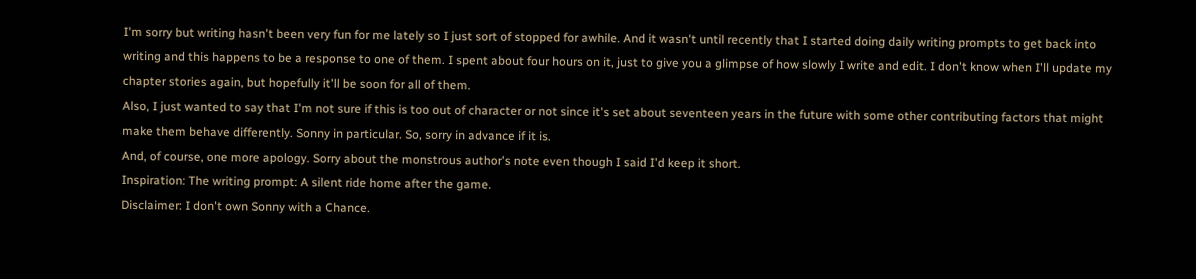I'm sorry but writing hasn't been very fun for me lately so I just sort of stopped for awhile. And it wasn't until recently that I started doing daily writing prompts to get back into writing and this happens to be a response to one of them. I spent about four hours on it, just to give you a glimpse of how slowly I write and edit. I don't know when I'll update my chapter stories again, but hopefully it'll be soon for all of them.
Also, I just wanted to say that I'm not sure if this is too out of character or not since it's set about seventeen years in the future with some other contributing factors that might make them behave differently. Sonny in particular. So, sorry in advance if it is.
And, of course, one more apology. Sorry about the monstrous author's note even though I said I'd keep it short.
Inspiration: The writing prompt: A silent ride home after the game.
Disclaimer: I don't own Sonny with a Chance.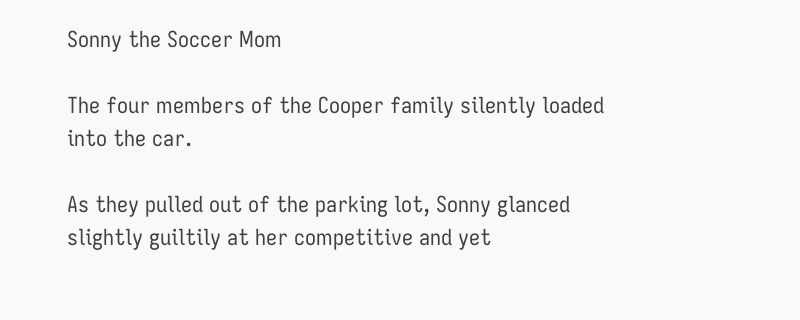Sonny the Soccer Mom

The four members of the Cooper family silently loaded into the car.

As they pulled out of the parking lot, Sonny glanced slightly guiltily at her competitive and yet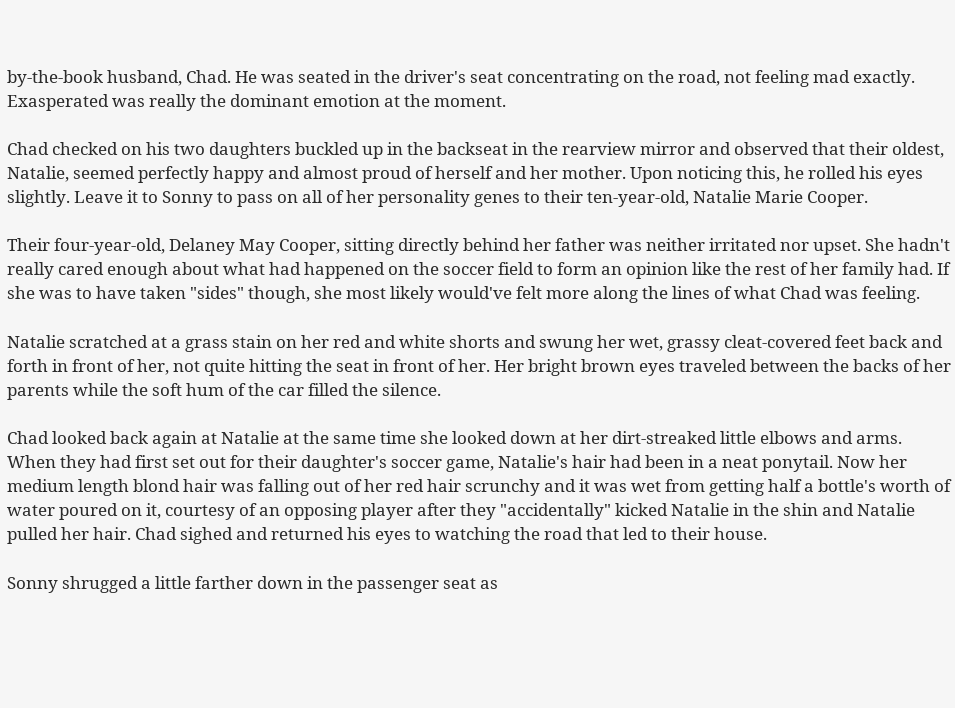by-the-book husband, Chad. He was seated in the driver's seat concentrating on the road, not feeling mad exactly. Exasperated was really the dominant emotion at the moment.

Chad checked on his two daughters buckled up in the backseat in the rearview mirror and observed that their oldest, Natalie, seemed perfectly happy and almost proud of herself and her mother. Upon noticing this, he rolled his eyes slightly. Leave it to Sonny to pass on all of her personality genes to their ten-year-old, Natalie Marie Cooper.

Their four-year-old, Delaney May Cooper, sitting directly behind her father was neither irritated nor upset. She hadn't really cared enough about what had happened on the soccer field to form an opinion like the rest of her family had. If she was to have taken "sides" though, she most likely would've felt more along the lines of what Chad was feeling.

Natalie scratched at a grass stain on her red and white shorts and swung her wet, grassy cleat-covered feet back and forth in front of her, not quite hitting the seat in front of her. Her bright brown eyes traveled between the backs of her parents while the soft hum of the car filled the silence.

Chad looked back again at Natalie at the same time she looked down at her dirt-streaked little elbows and arms. When they had first set out for their daughter's soccer game, Natalie's hair had been in a neat ponytail. Now her medium length blond hair was falling out of her red hair scrunchy and it was wet from getting half a bottle's worth of water poured on it, courtesy of an opposing player after they "accidentally" kicked Natalie in the shin and Natalie pulled her hair. Chad sighed and returned his eyes to watching the road that led to their house.

Sonny shrugged a little farther down in the passenger seat as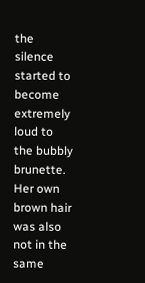the silence started to become extremely loud to the bubbly brunette. Her own brown hair was also not in the same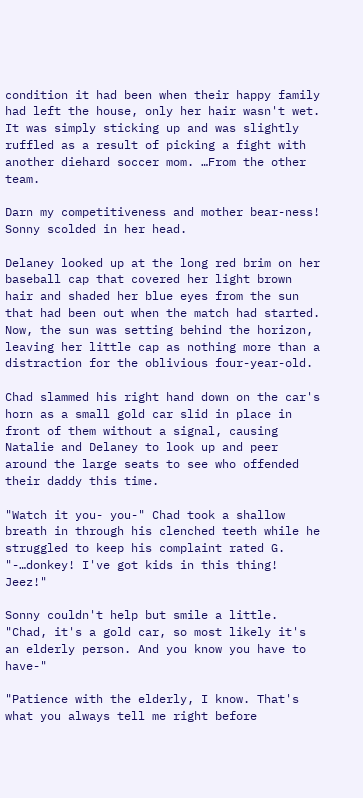condition it had been when their happy family had left the house, only her hair wasn't wet. It was simply sticking up and was slightly ruffled as a result of picking a fight with another diehard soccer mom. …From the other team.

Darn my competitiveness and mother bear-ness! Sonny scolded in her head.

Delaney looked up at the long red brim on her baseball cap that covered her light brown hair and shaded her blue eyes from the sun that had been out when the match had started. Now, the sun was setting behind the horizon, leaving her little cap as nothing more than a distraction for the oblivious four-year-old.

Chad slammed his right hand down on the car's horn as a small gold car slid in place in front of them without a signal, causing Natalie and Delaney to look up and peer around the large seats to see who offended their daddy this time.

"Watch it you- you-" Chad took a shallow breath in through his clenched teeth while he struggled to keep his complaint rated G. "-…donkey! I've got kids in this thing! Jeez!"

Sonny couldn't help but smile a little. "Chad, it's a gold car, so most likely it's an elderly person. And you know you have to have-"

"Patience with the elderly, I know. That's what you always tell me right before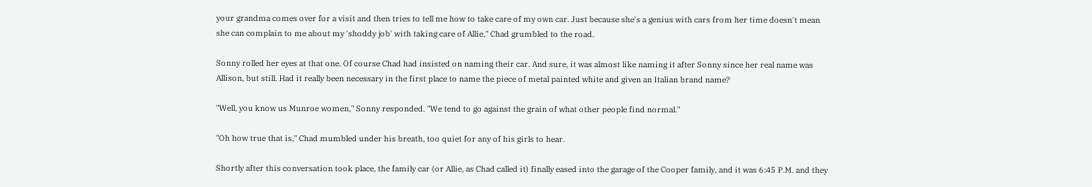your grandma comes over for a visit and then tries to tell me how to take care of my own car. Just because she's a genius with cars from her time doesn't mean she can complain to me about my 'shoddy job' with taking care of Allie," Chad grumbled to the road.

Sonny rolled her eyes at that one. Of course Chad had insisted on naming their car. And sure, it was almost like naming it after Sonny since her real name was Allison, but still. Had it really been necessary in the first place to name the piece of metal painted white and given an Italian brand name?

"Well, you know us Munroe women," Sonny responded. "We tend to go against the grain of what other people find normal."

"Oh how true that is," Chad mumbled under his breath, too quiet for any of his girls to hear.

Shortly after this conversation took place, the family car (or Allie, as Chad called it) finally eased into the garage of the Cooper family, and it was 6:45 P.M. and they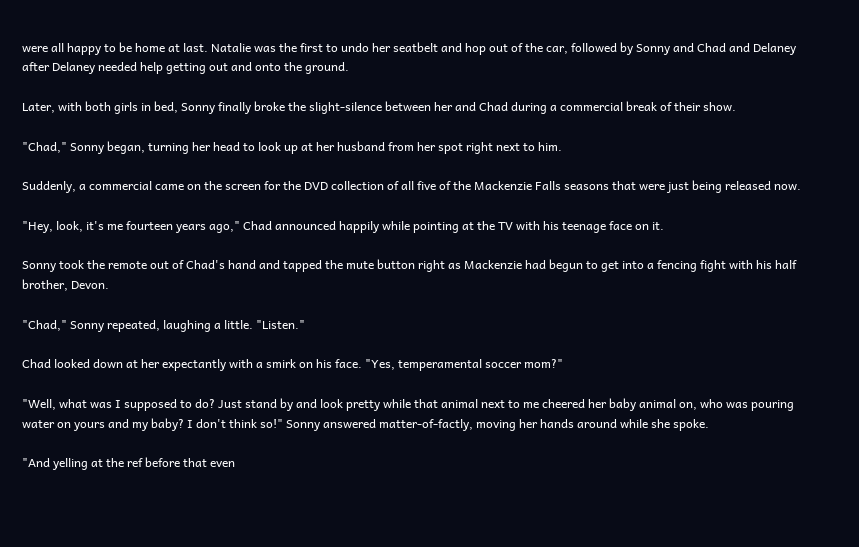were all happy to be home at last. Natalie was the first to undo her seatbelt and hop out of the car, followed by Sonny and Chad and Delaney after Delaney needed help getting out and onto the ground.

Later, with both girls in bed, Sonny finally broke the slight-silence between her and Chad during a commercial break of their show.

"Chad," Sonny began, turning her head to look up at her husband from her spot right next to him.

Suddenly, a commercial came on the screen for the DVD collection of all five of the Mackenzie Falls seasons that were just being released now.

"Hey, look, it's me fourteen years ago," Chad announced happily while pointing at the TV with his teenage face on it.

Sonny took the remote out of Chad's hand and tapped the mute button right as Mackenzie had begun to get into a fencing fight with his half brother, Devon.

"Chad," Sonny repeated, laughing a little. "Listen."

Chad looked down at her expectantly with a smirk on his face. "Yes, temperamental soccer mom?"

"Well, what was I supposed to do? Just stand by and look pretty while that animal next to me cheered her baby animal on, who was pouring water on yours and my baby? I don't think so!" Sonny answered matter-of-factly, moving her hands around while she spoke.

"And yelling at the ref before that even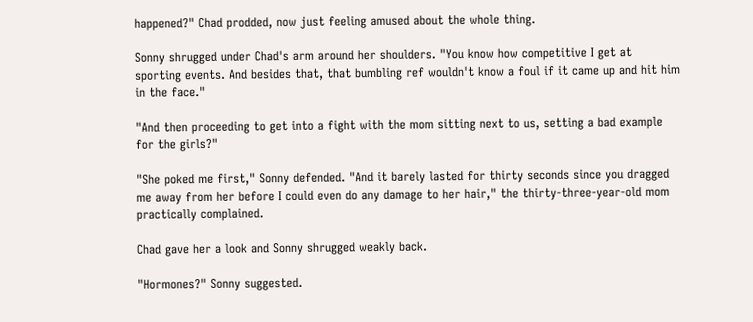happened?" Chad prodded, now just feeling amused about the whole thing.

Sonny shrugged under Chad's arm around her shoulders. "You know how competitive I get at sporting events. And besides that, that bumbling ref wouldn't know a foul if it came up and hit him in the face."

"And then proceeding to get into a fight with the mom sitting next to us, setting a bad example for the girls?"

"She poked me first," Sonny defended. "And it barely lasted for thirty seconds since you dragged me away from her before I could even do any damage to her hair," the thirty-three-year-old mom practically complained.

Chad gave her a look and Sonny shrugged weakly back.

"Hormones?" Sonny suggested.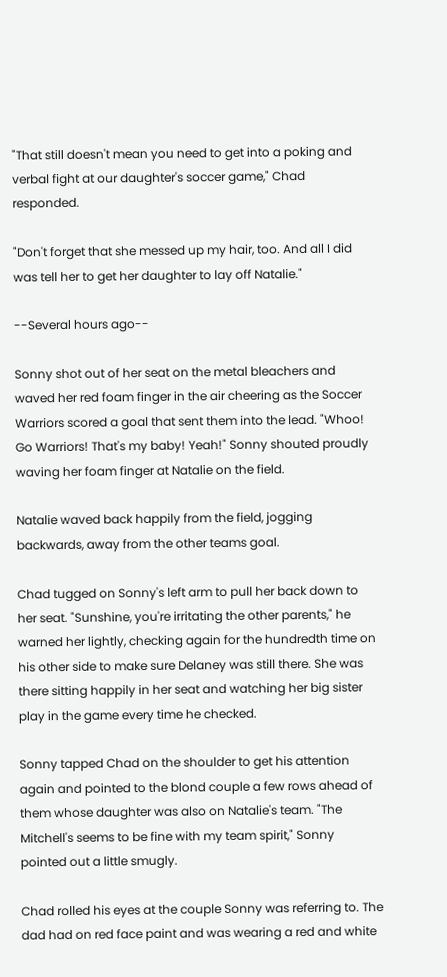"That still doesn't mean you need to get into a poking and verbal fight at our daughter's soccer game," Chad responded.

"Don't forget that she messed up my hair, too. And all I did was tell her to get her daughter to lay off Natalie."

--Several hours ago--

Sonny shot out of her seat on the metal bleachers and waved her red foam finger in the air cheering as the Soccer Warriors scored a goal that sent them into the lead. "Whoo! Go Warriors! That's my baby! Yeah!" Sonny shouted proudly waving her foam finger at Natalie on the field.

Natalie waved back happily from the field, jogging backwards, away from the other teams goal.

Chad tugged on Sonny's left arm to pull her back down to her seat. "Sunshine, you're irritating the other parents," he warned her lightly, checking again for the hundredth time on his other side to make sure Delaney was still there. She was there sitting happily in her seat and watching her big sister play in the game every time he checked.

Sonny tapped Chad on the shoulder to get his attention again and pointed to the blond couple a few rows ahead of them whose daughter was also on Natalie's team. "The Mitchell's seems to be fine with my team spirit," Sonny pointed out a little smugly.

Chad rolled his eyes at the couple Sonny was referring to. The dad had on red face paint and was wearing a red and white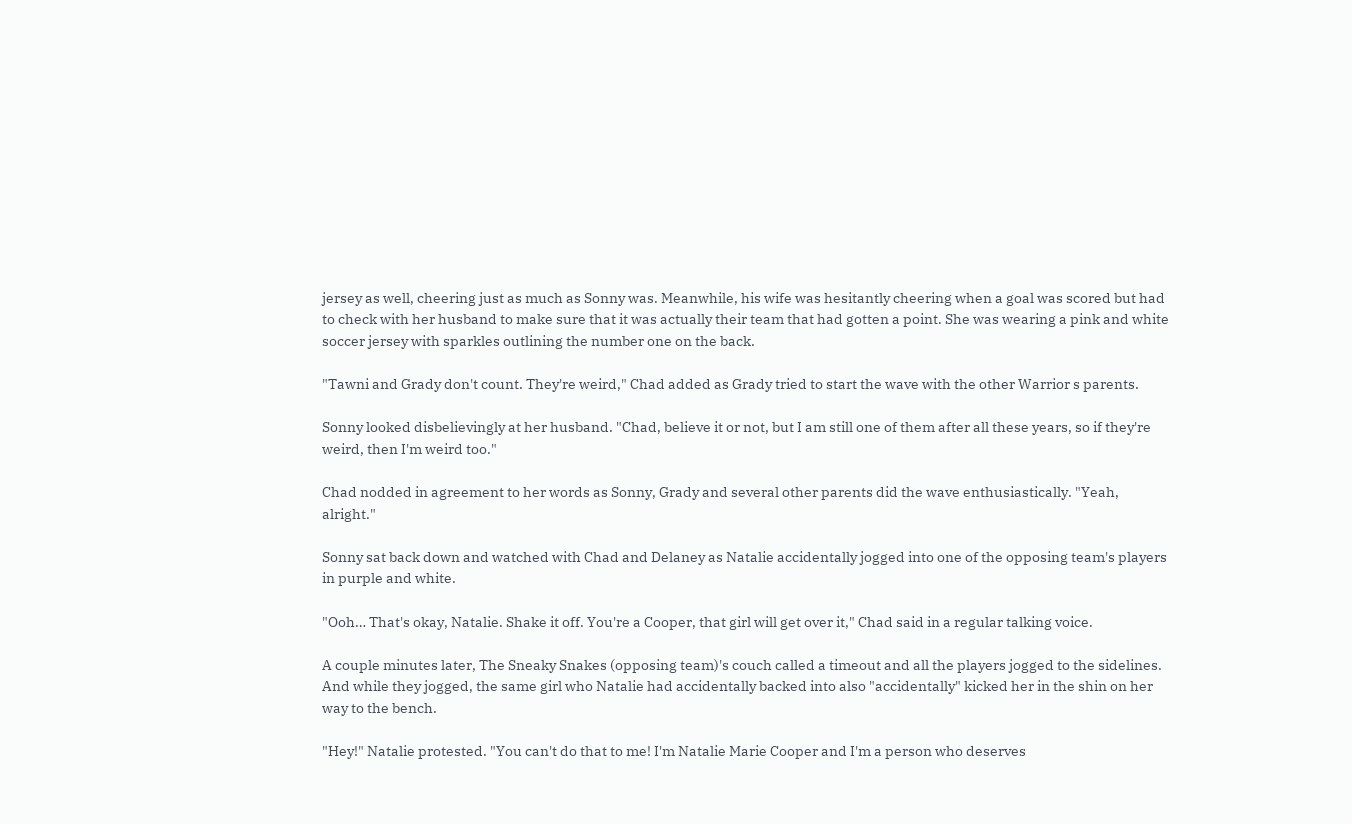jersey as well, cheering just as much as Sonny was. Meanwhile, his wife was hesitantly cheering when a goal was scored but had to check with her husband to make sure that it was actually their team that had gotten a point. She was wearing a pink and white soccer jersey with sparkles outlining the number one on the back.

"Tawni and Grady don't count. They're weird," Chad added as Grady tried to start the wave with the other Warrior s parents.

Sonny looked disbelievingly at her husband. "Chad, believe it or not, but I am still one of them after all these years, so if they're weird, then I'm weird too."

Chad nodded in agreement to her words as Sonny, Grady and several other parents did the wave enthusiastically. "Yeah, alright."

Sonny sat back down and watched with Chad and Delaney as Natalie accidentally jogged into one of the opposing team's players in purple and white.

"Ooh… That's okay, Natalie. Shake it off. You're a Cooper, that girl will get over it," Chad said in a regular talking voice.

A couple minutes later, The Sneaky Snakes (opposing team)'s couch called a timeout and all the players jogged to the sidelines. And while they jogged, the same girl who Natalie had accidentally backed into also "accidentally" kicked her in the shin on her way to the bench.

"Hey!" Natalie protested. "You can't do that to me! I'm Natalie Marie Cooper and I'm a person who deserves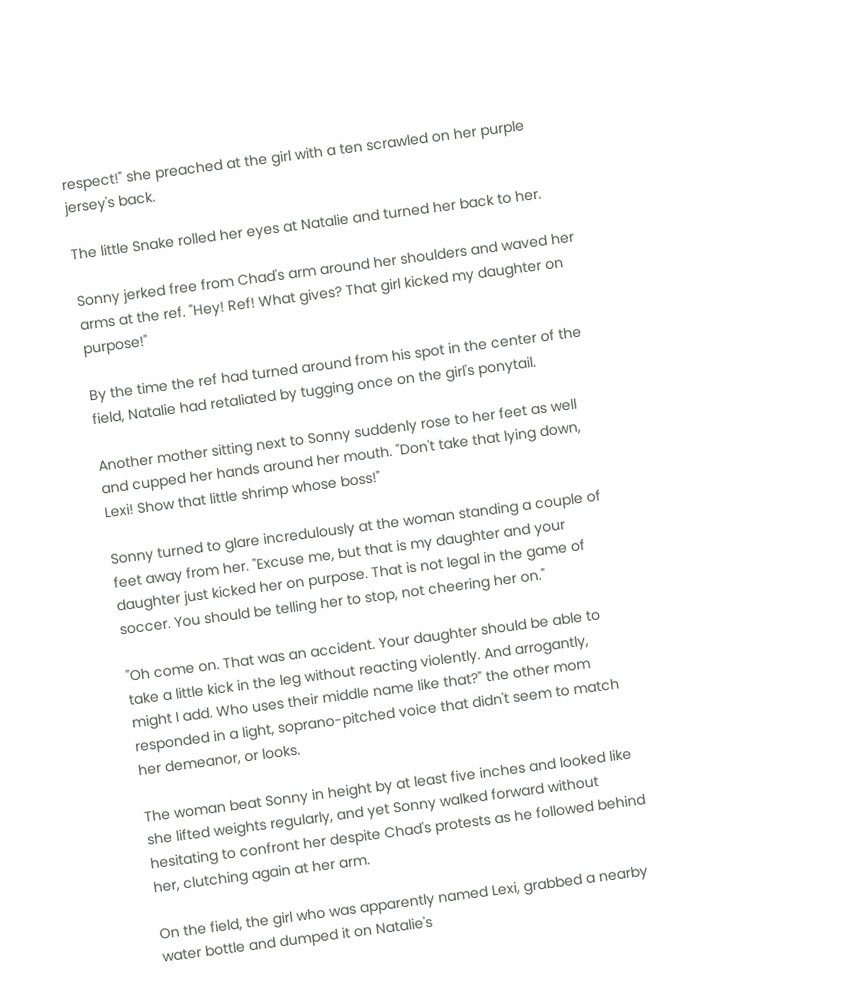respect!" she preached at the girl with a ten scrawled on her purple jersey's back.

The little Snake rolled her eyes at Natalie and turned her back to her.

Sonny jerked free from Chad's arm around her shoulders and waved her arms at the ref. "Hey! Ref! What gives? That girl kicked my daughter on purpose!"

By the time the ref had turned around from his spot in the center of the field, Natalie had retaliated by tugging once on the girl's ponytail.

Another mother sitting next to Sonny suddenly rose to her feet as well and cupped her hands around her mouth. "Don't take that lying down, Lexi! Show that little shrimp whose boss!"

Sonny turned to glare incredulously at the woman standing a couple of feet away from her. "Excuse me, but that is my daughter and your daughter just kicked her on purpose. That is not legal in the game of soccer. You should be telling her to stop, not cheering her on."

"Oh come on. That was an accident. Your daughter should be able to take a little kick in the leg without reacting violently. And arrogantly, might I add. Who uses their middle name like that?" the other mom responded in a light, soprano-pitched voice that didn't seem to match her demeanor, or looks.

The woman beat Sonny in height by at least five inches and looked like she lifted weights regularly, and yet Sonny walked forward without hesitating to confront her despite Chad's protests as he followed behind her, clutching again at her arm.

On the field, the girl who was apparently named Lexi, grabbed a nearby water bottle and dumped it on Natalie's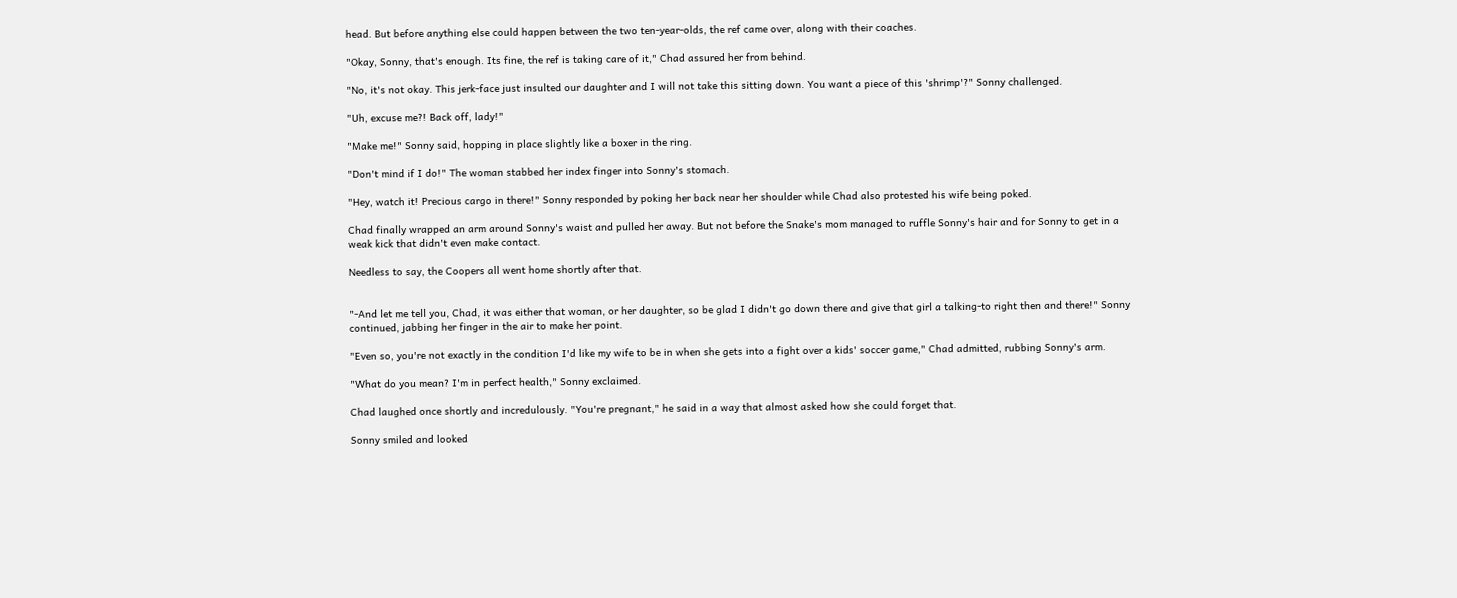head. But before anything else could happen between the two ten-year-olds, the ref came over, along with their coaches.

"Okay, Sonny, that's enough. Its fine, the ref is taking care of it," Chad assured her from behind.

"No, it's not okay. This jerk-face just insulted our daughter and I will not take this sitting down. You want a piece of this 'shrimp'?" Sonny challenged.

"Uh, excuse me?! Back off, lady!"

"Make me!" Sonny said, hopping in place slightly like a boxer in the ring.

"Don't mind if I do!" The woman stabbed her index finger into Sonny's stomach.

"Hey, watch it! Precious cargo in there!" Sonny responded by poking her back near her shoulder while Chad also protested his wife being poked.

Chad finally wrapped an arm around Sonny's waist and pulled her away. But not before the Snake's mom managed to ruffle Sonny's hair and for Sonny to get in a weak kick that didn't even make contact.

Needless to say, the Coopers all went home shortly after that.


"-And let me tell you, Chad, it was either that woman, or her daughter, so be glad I didn't go down there and give that girl a talking-to right then and there!" Sonny continued, jabbing her finger in the air to make her point.

"Even so, you're not exactly in the condition I'd like my wife to be in when she gets into a fight over a kids' soccer game," Chad admitted, rubbing Sonny's arm.

"What do you mean? I'm in perfect health," Sonny exclaimed.

Chad laughed once shortly and incredulously. "You're pregnant," he said in a way that almost asked how she could forget that.

Sonny smiled and looked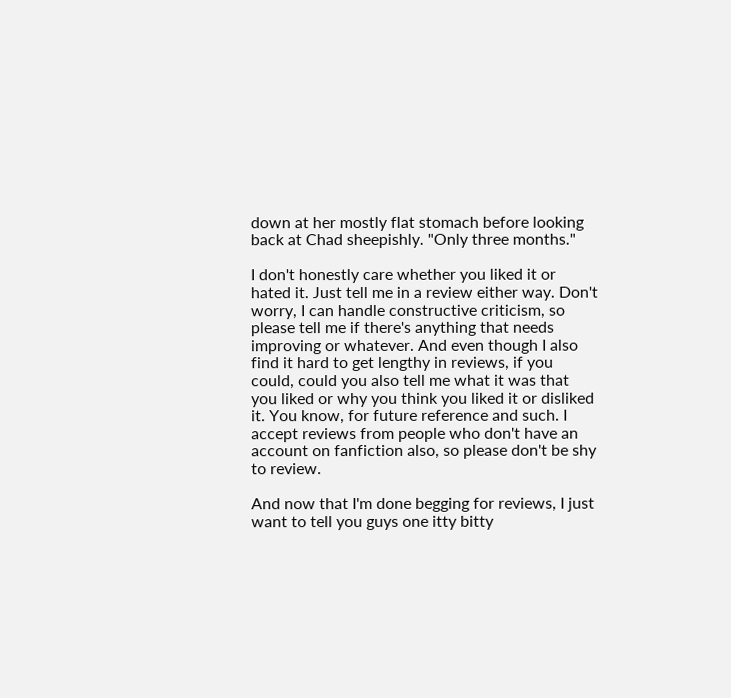down at her mostly flat stomach before looking back at Chad sheepishly. "Only three months."

I don't honestly care whether you liked it or hated it. Just tell me in a review either way. Don't worry, I can handle constructive criticism, so please tell me if there's anything that needs improving or whatever. And even though I also find it hard to get lengthy in reviews, if you could, could you also tell me what it was that you liked or why you think you liked it or disliked it. You know, for future reference and such. I accept reviews from people who don't have an account on fanfiction also, so please don't be shy to review.

And now that I'm done begging for reviews, I just want to tell you guys one itty bitty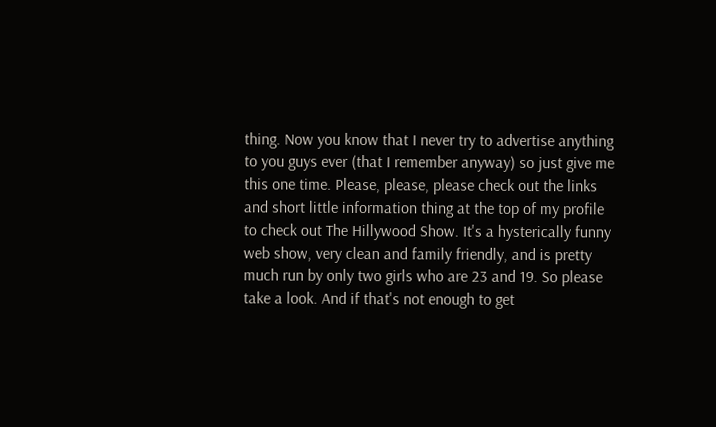thing. Now you know that I never try to advertise anything to you guys ever (that I remember anyway) so just give me this one time. Please, please, please check out the links and short little information thing at the top of my profile to check out The Hillywood Show. It's a hysterically funny web show, very clean and family friendly, and is pretty much run by only two girls who are 23 and 19. So please take a look. And if that's not enough to get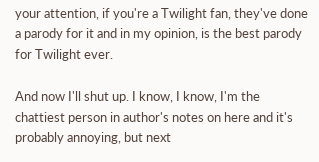your attention, if you're a Twilight fan, they've done a parody for it and in my opinion, is the best parody for Twilight ever.

And now I'll shut up. I know, I know, I'm the chattiest person in author's notes on here and it's probably annoying, but next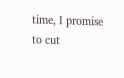time, I promise to cut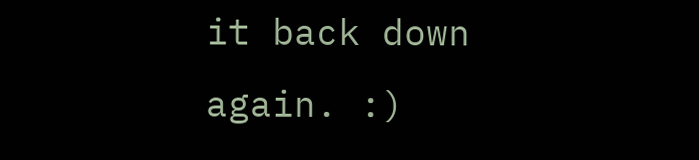it back down again. :)